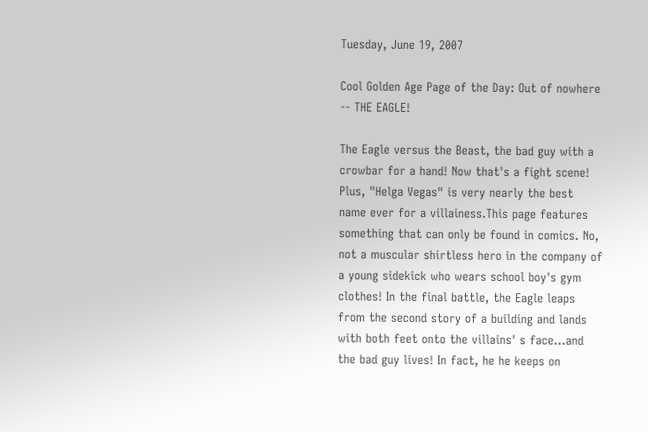Tuesday, June 19, 2007

Cool Golden Age Page of the Day: Out of nowhere -- THE EAGLE!

The Eagle versus the Beast, the bad guy with a crowbar for a hand! Now that's a fight scene! Plus, "Helga Vegas" is very nearly the best name ever for a villainess.This page features something that can only be found in comics. No, not a muscular shirtless hero in the company of a young sidekick who wears school boy's gym clothes! In the final battle, the Eagle leaps from the second story of a building and lands with both feet onto the villains' s face...and the bad guy lives! In fact, he he keeps on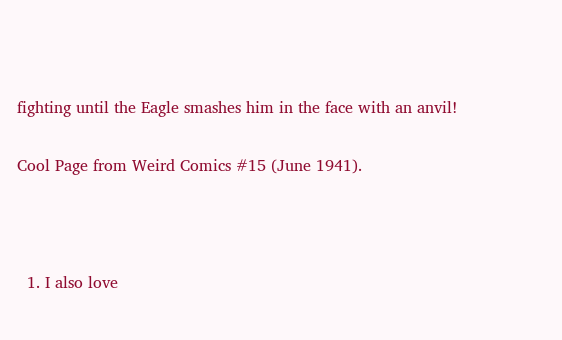fighting until the Eagle smashes him in the face with an anvil!

Cool Page from Weird Comics #15 (June 1941).



  1. I also love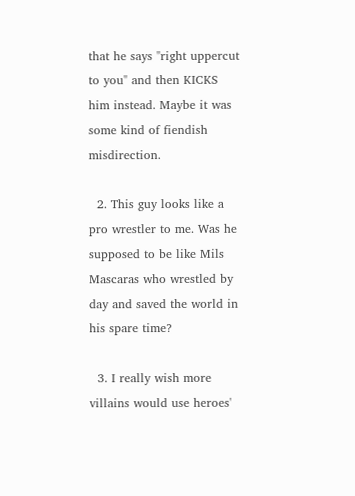that he says "right uppercut to you" and then KICKS him instead. Maybe it was some kind of fiendish misdirection.

  2. This guy looks like a pro wrestler to me. Was he supposed to be like Mils Mascaras who wrestled by day and saved the world in his spare time?

  3. I really wish more villains would use heroes'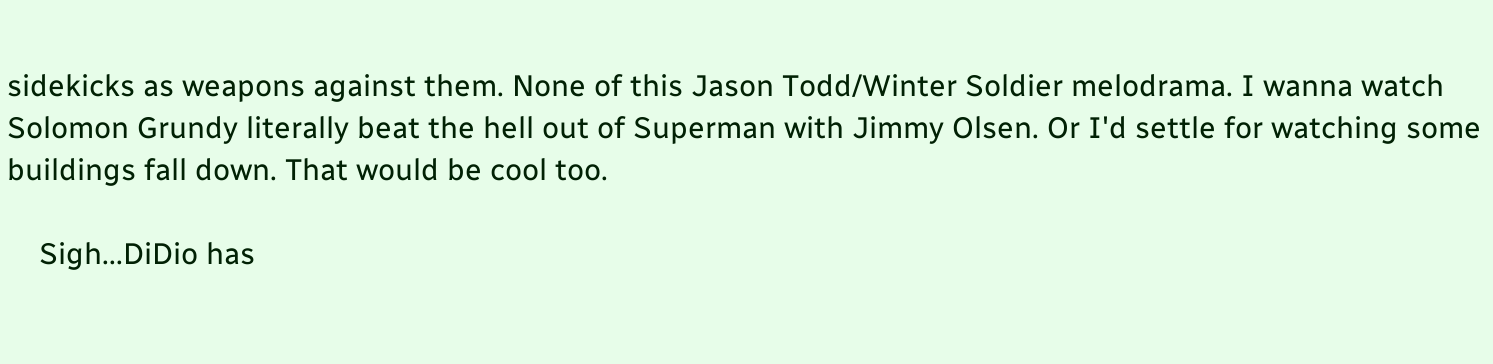sidekicks as weapons against them. None of this Jason Todd/Winter Soldier melodrama. I wanna watch Solomon Grundy literally beat the hell out of Superman with Jimmy Olsen. Or I'd settle for watching some buildings fall down. That would be cool too.

    Sigh...DiDio has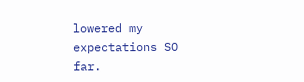lowered my expectations SO far.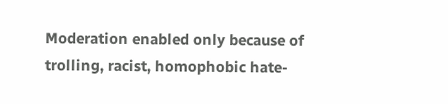Moderation enabled only because of trolling, racist, homophobic hate-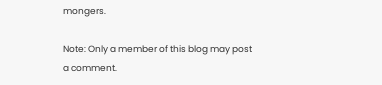mongers.

Note: Only a member of this blog may post a comment.